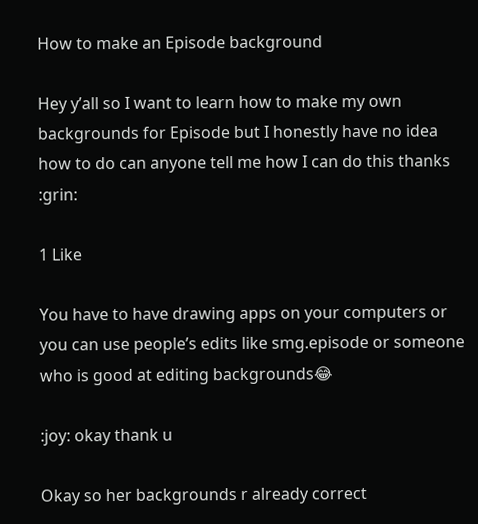How to make an Episode background

Hey y’all so I want to learn how to make my own backgrounds for Episode but I honestly have no idea how to do can anyone tell me how I can do this thanks :grin:

1 Like

You have to have drawing apps on your computers or you can use people’s edits like smg.episode or someone who is good at editing backgrounds😂

:joy: okay thank u

Okay so her backgrounds r already correct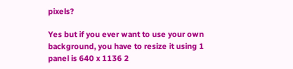pixels?

Yes but if you ever want to use your own background, you have to resize it using 1 panel is 640 x 1136 2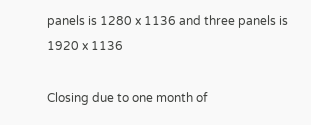panels is 1280 x 1136 and three panels is 1920 x 1136

Closing due to one month of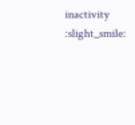inactivity :slight_smile: